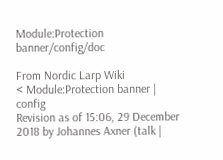Module:Protection banner/config/doc

From Nordic Larp Wiki
< Module:Protection banner | config
Revision as of 15:06, 29 December 2018 by Johannes Axner (talk |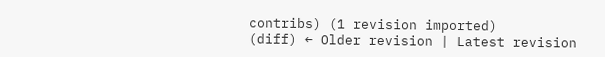contribs) (1 revision imported)
(diff) ← Older revision | Latest revision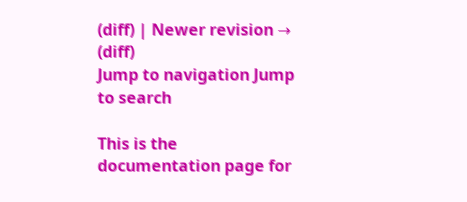(diff) | Newer revision → (diff)
Jump to navigation Jump to search

This is the documentation page for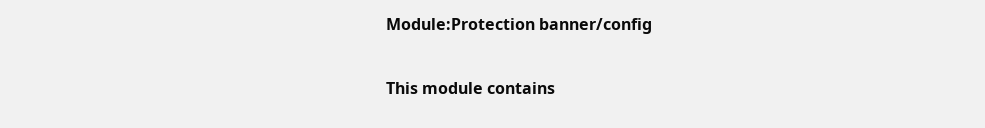Module:Protection banner/config

This module contains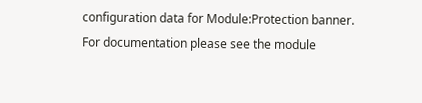configuration data for Module:Protection banner. For documentation please see the module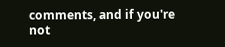comments, and if you're not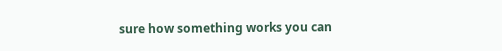sure how something works you can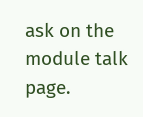ask on the module talk page.